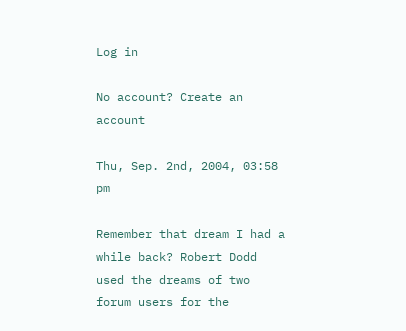Log in

No account? Create an account

Thu, Sep. 2nd, 2004, 03:58 pm

Remember that dream I had a while back? Robert Dodd used the dreams of two forum users for the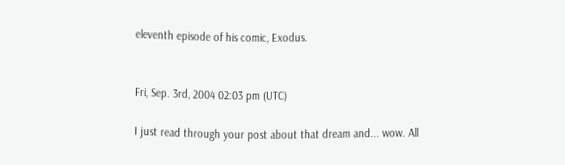eleventh episode of his comic, Exodus.


Fri, Sep. 3rd, 2004 02:03 pm (UTC)

I just read through your post about that dream and... wow. All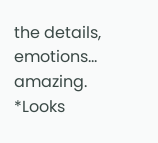the details, emotions... amazing.
*Looks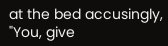at the bed accusingly, "You, give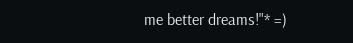me better dreams!"* =)